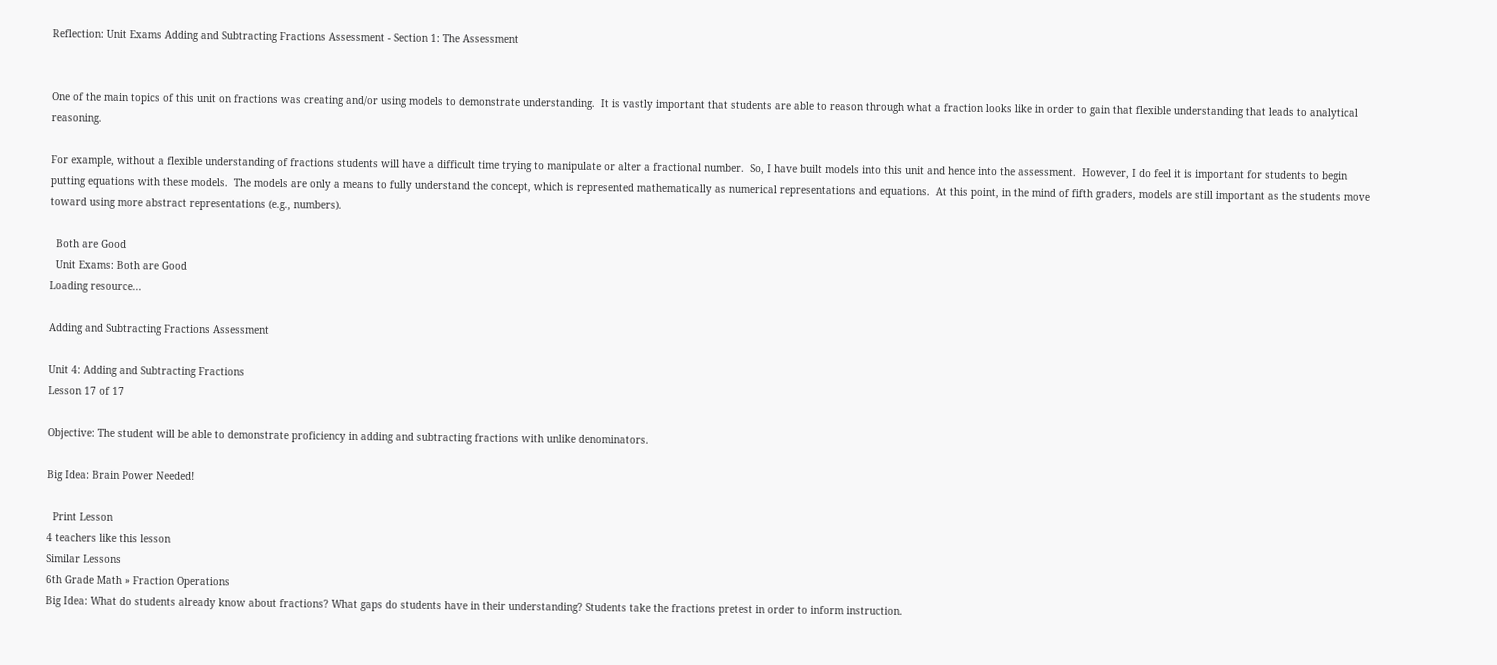Reflection: Unit Exams Adding and Subtracting Fractions Assessment - Section 1: The Assessment


One of the main topics of this unit on fractions was creating and/or using models to demonstrate understanding.  It is vastly important that students are able to reason through what a fraction looks like in order to gain that flexible understanding that leads to analytical reasoning.

For example, without a flexible understanding of fractions students will have a difficult time trying to manipulate or alter a fractional number.  So, I have built models into this unit and hence into the assessment.  However, I do feel it is important for students to begin putting equations with these models.  The models are only a means to fully understand the concept, which is represented mathematically as numerical representations and equations.  At this point, in the mind of fifth graders, models are still important as the students move toward using more abstract representations (e.g., numbers).

  Both are Good
  Unit Exams: Both are Good
Loading resource...

Adding and Subtracting Fractions Assessment

Unit 4: Adding and Subtracting Fractions
Lesson 17 of 17

Objective: The student will be able to demonstrate proficiency in adding and subtracting fractions with unlike denominators.

Big Idea: Brain Power Needed!

  Print Lesson
4 teachers like this lesson
Similar Lessons
6th Grade Math » Fraction Operations
Big Idea: What do students already know about fractions? What gaps do students have in their understanding? Students take the fractions pretest in order to inform instruction.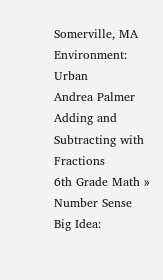Somerville, MA
Environment: Urban
Andrea Palmer
Adding and Subtracting with Fractions
6th Grade Math » Number Sense
Big Idea: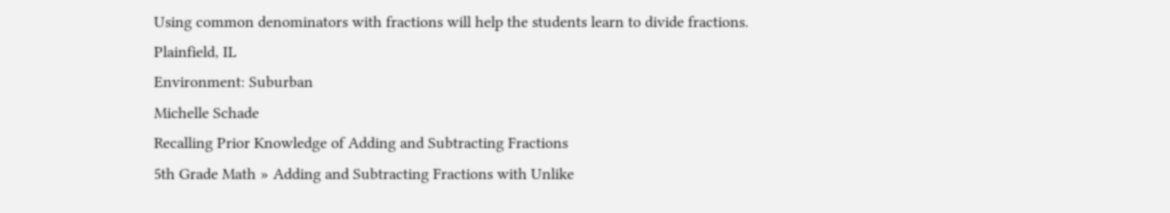Using common denominators with fractions will help the students learn to divide fractions.
Plainfield, IL
Environment: Suburban
Michelle Schade
Recalling Prior Knowledge of Adding and Subtracting Fractions
5th Grade Math » Adding and Subtracting Fractions with Unlike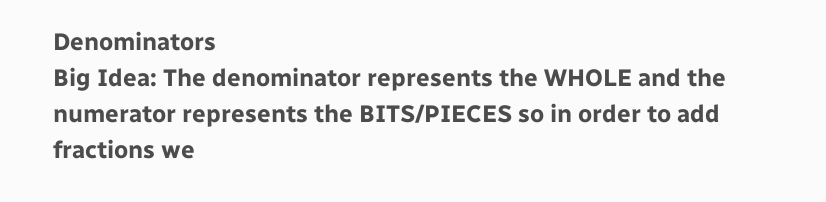Denominators
Big Idea: The denominator represents the WHOLE and the numerator represents the BITS/PIECES so in order to add fractions we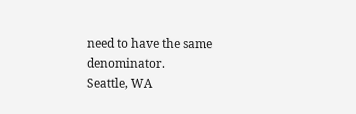need to have the same denominator.
Seattle, WA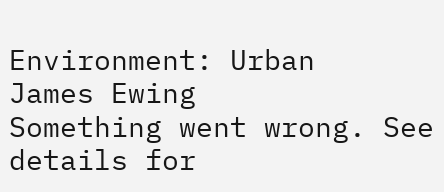Environment: Urban
James Ewing
Something went wrong. See details for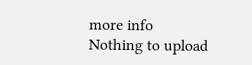more info
Nothing to upload